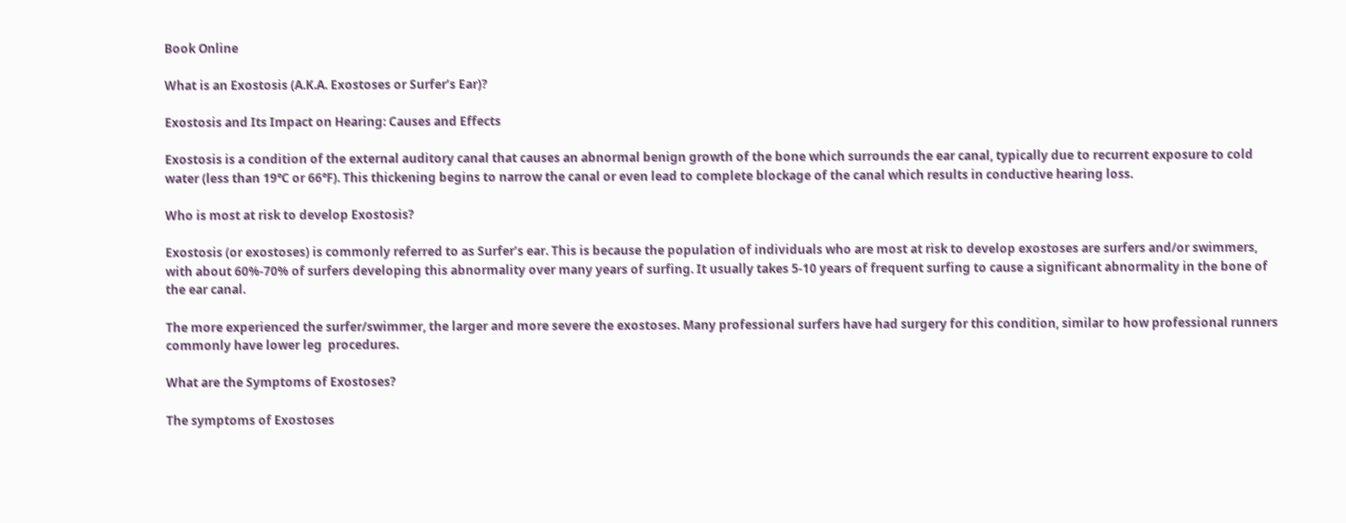Book Online

What is an Exostosis (A.K.A. Exostoses or Surfer’s Ear)?

Exostosis and Its Impact on Hearing: Causes and Effects

Exostosis is a condition of the external auditory canal that causes an abnormal benign growth of the bone which surrounds the ear canal, typically due to recurrent exposure to cold water (less than 19℃ or 66℉). This thickening begins to narrow the canal or even lead to complete blockage of the canal which results in conductive hearing loss.

Who is most at risk to develop Exostosis?

Exostosis (or exostoses) is commonly referred to as Surfer’s ear. This is because the population of individuals who are most at risk to develop exostoses are surfers and/or swimmers, with about 60%-70% of surfers developing this abnormality over many years of surfing. It usually takes 5-10 years of frequent surfing to cause a significant abnormality in the bone of the ear canal.

The more experienced the surfer/swimmer, the larger and more severe the exostoses. Many professional surfers have had surgery for this condition, similar to how professional runners commonly have lower leg  procedures.

What are the Symptoms of Exostoses?

The symptoms of Exostoses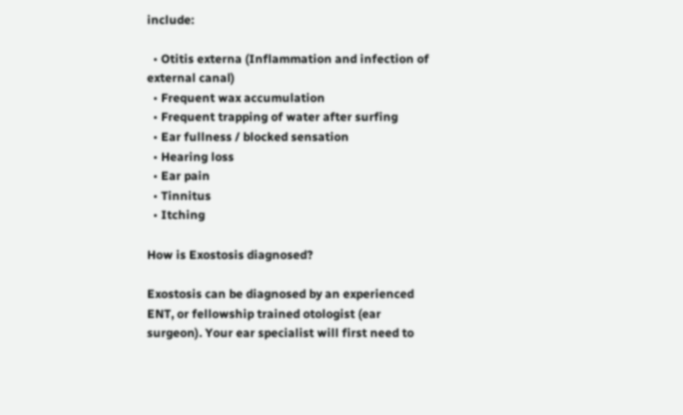include:

  • Otitis externa (Inflammation and infection of external canal)
  • Frequent wax accumulation
  • Frequent trapping of water after surfing
  • Ear fullness / blocked sensation
  • Hearing loss
  • Ear pain
  • Tinnitus
  • Itching

How is Exostosis diagnosed?

Exostosis can be diagnosed by an experienced ENT, or fellowship trained otologist (ear surgeon). Your ear specialist will first need to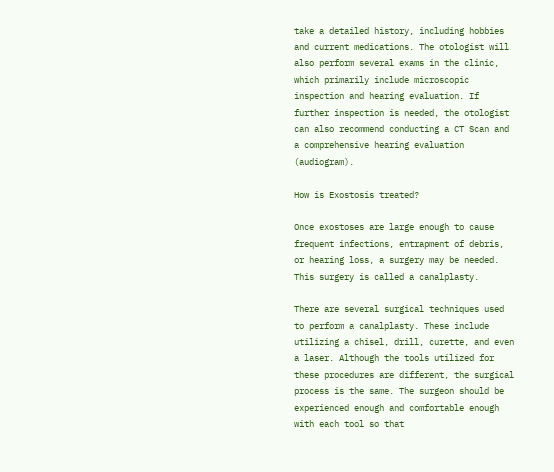take a detailed history, including hobbies and current medications. The otologist will also perform several exams in the clinic, which primarily include microscopic inspection and hearing evaluation. If further inspection is needed, the otologist can also recommend conducting a CT Scan and a comprehensive hearing evaluation (audiogram).

How is Exostosis treated?

Once exostoses are large enough to cause frequent infections, entrapment of debris, or hearing loss, a surgery may be needed. This surgery is called a canalplasty.

There are several surgical techniques used to perform a canalplasty. These include utilizing a chisel, drill, curette, and even a laser. Although the tools utilized for these procedures are different, the surgical process is the same. The surgeon should be experienced enough and comfortable enough with each tool so that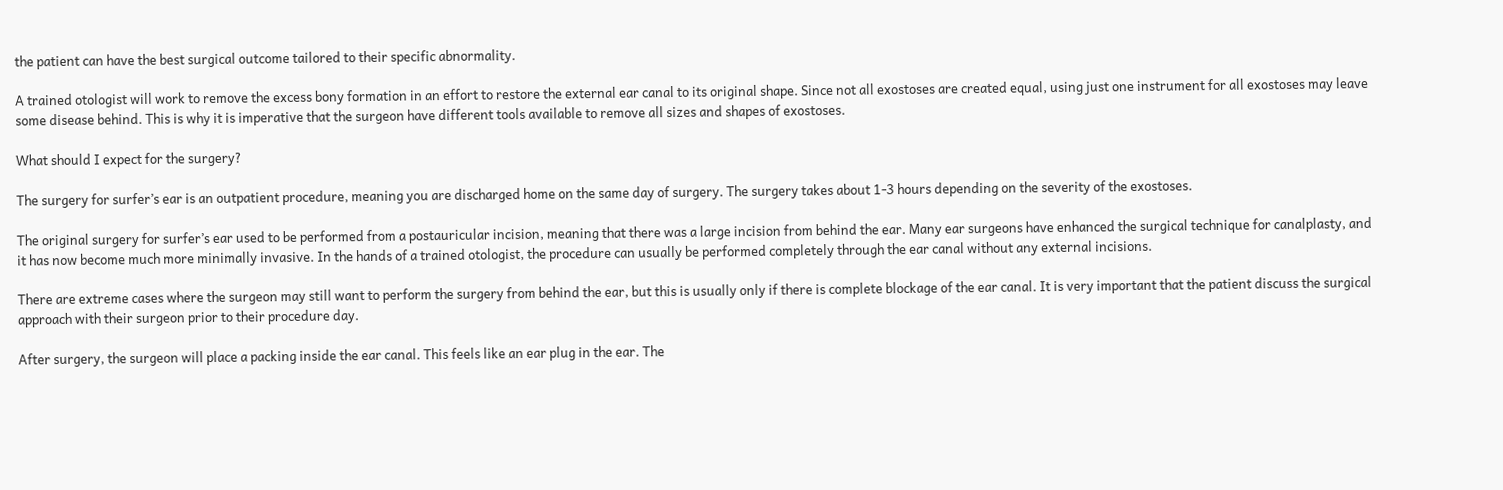the patient can have the best surgical outcome tailored to their specific abnormality.

A trained otologist will work to remove the excess bony formation in an effort to restore the external ear canal to its original shape. Since not all exostoses are created equal, using just one instrument for all exostoses may leave some disease behind. This is why it is imperative that the surgeon have different tools available to remove all sizes and shapes of exostoses.

What should I expect for the surgery?

The surgery for surfer’s ear is an outpatient procedure, meaning you are discharged home on the same day of surgery. The surgery takes about 1-3 hours depending on the severity of the exostoses.

The original surgery for surfer’s ear used to be performed from a postauricular incision, meaning that there was a large incision from behind the ear. Many ear surgeons have enhanced the surgical technique for canalplasty, and it has now become much more minimally invasive. In the hands of a trained otologist, the procedure can usually be performed completely through the ear canal without any external incisions.

There are extreme cases where the surgeon may still want to perform the surgery from behind the ear, but this is usually only if there is complete blockage of the ear canal. It is very important that the patient discuss the surgical approach with their surgeon prior to their procedure day.

After surgery, the surgeon will place a packing inside the ear canal. This feels like an ear plug in the ear. The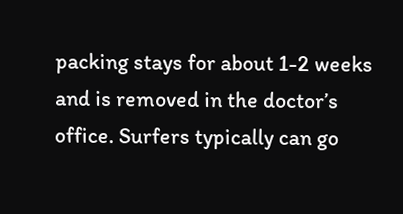packing stays for about 1-2 weeks and is removed in the doctor’s office. Surfers typically can go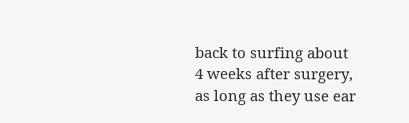back to surfing about 4 weeks after surgery, as long as they use ear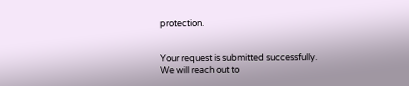protection.


Your request is submitted successfully.
We will reach out to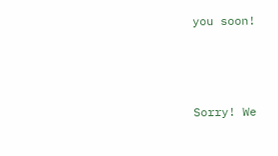you soon!



Sorry! We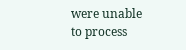were unable to process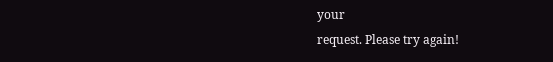your
request. Please try again!